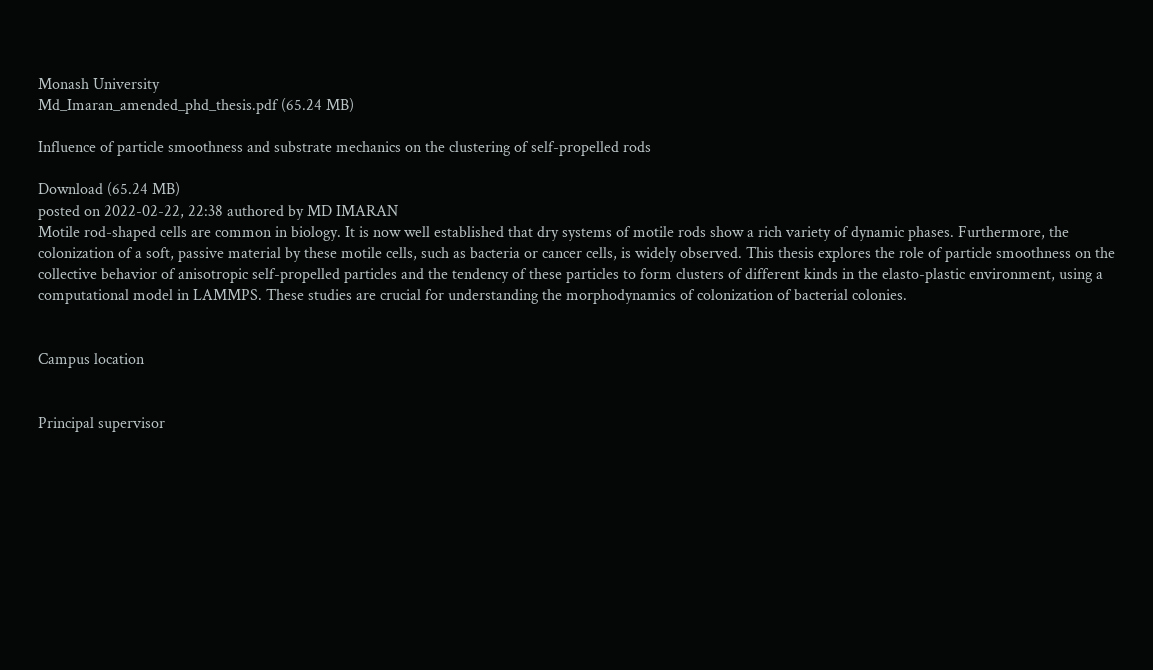Monash University
Md_Imaran_amended_phd_thesis.pdf (65.24 MB)

Influence of particle smoothness and substrate mechanics on the clustering of self-propelled rods

Download (65.24 MB)
posted on 2022-02-22, 22:38 authored by MD IMARAN
Motile rod-shaped cells are common in biology. It is now well established that dry systems of motile rods show a rich variety of dynamic phases. Furthermore, the colonization of a soft, passive material by these motile cells, such as bacteria or cancer cells, is widely observed. This thesis explores the role of particle smoothness on the collective behavior of anisotropic self-propelled particles and the tendency of these particles to form clusters of different kinds in the elasto-plastic environment, using a computational model in LAMMPS. These studies are crucial for understanding the morphodynamics of colonization of bacterial colonies.


Campus location


Principal supervisor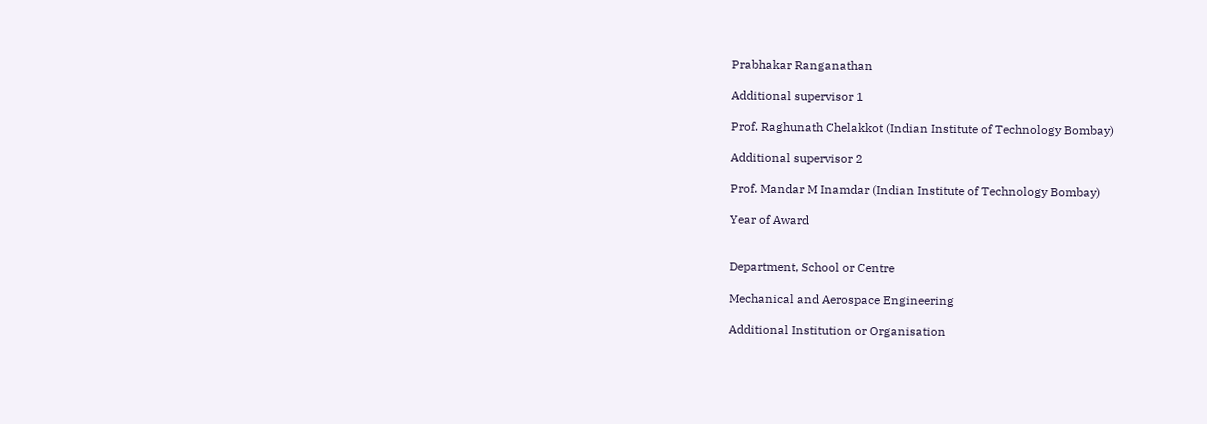Prabhakar Ranganathan

Additional supervisor 1

Prof. Raghunath Chelakkot (Indian Institute of Technology Bombay)

Additional supervisor 2

Prof. Mandar M Inamdar (Indian Institute of Technology Bombay)

Year of Award


Department, School or Centre

Mechanical and Aerospace Engineering

Additional Institution or Organisation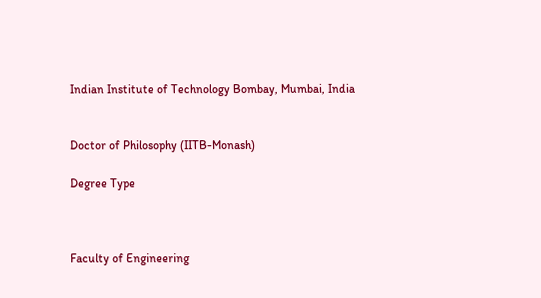Indian Institute of Technology Bombay, Mumbai, India


Doctor of Philosophy (IITB-Monash)

Degree Type



Faculty of Engineering